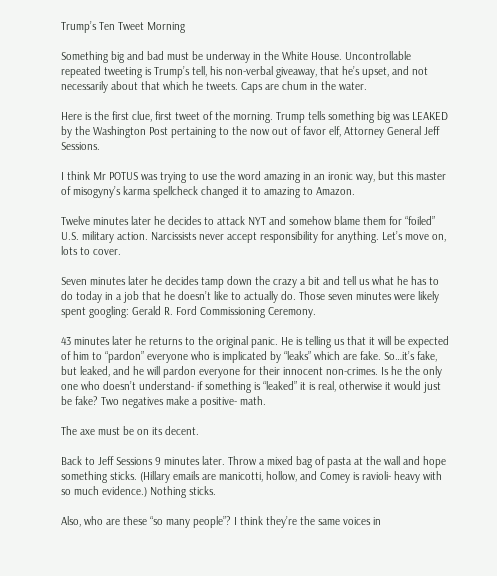Trump’s Ten Tweet Morning

Something big and bad must be underway in the White House. Uncontrollable repeated tweeting is Trump’s tell, his non-verbal giveaway, that he’s upset, and not necessarily about that which he tweets. Caps are chum in the water.

Here is the first clue, first tweet of the morning. Trump tells something big was LEAKED by the Washington Post pertaining to the now out of favor elf, Attorney General Jeff Sessions.

I think Mr POTUS was trying to use the word amazing in an ironic way, but this master of misogyny’s karma spellcheck changed it to amazing to Amazon.

Twelve minutes later he decides to attack NYT and somehow blame them for “foiled” U.S. military action. Narcissists never accept responsibility for anything. Let’s move on, lots to cover.

Seven minutes later he decides tamp down the crazy a bit and tell us what he has to do today in a job that he doesn’t like to actually do. Those seven minutes were likely spent googling: Gerald R. Ford Commissioning Ceremony.

43 minutes later he returns to the original panic. He is telling us that it will be expected of him to “pardon” everyone who is implicated by “leaks” which are fake. So…it’s fake, but leaked, and he will pardon everyone for their innocent non-crimes. Is he the only one who doesn’t understand- if something is “leaked” it is real, otherwise it would just be fake? Two negatives make a positive- math.

The axe must be on its decent.

Back to Jeff Sessions 9 minutes later. Throw a mixed bag of pasta at the wall and hope something sticks. (Hillary emails are manicotti, hollow, and Comey is ravioli- heavy with so much evidence.) Nothing sticks.

Also, who are these “so many people”? I think they’re the same voices in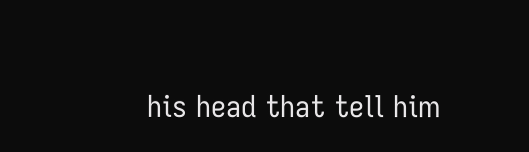his head that tell him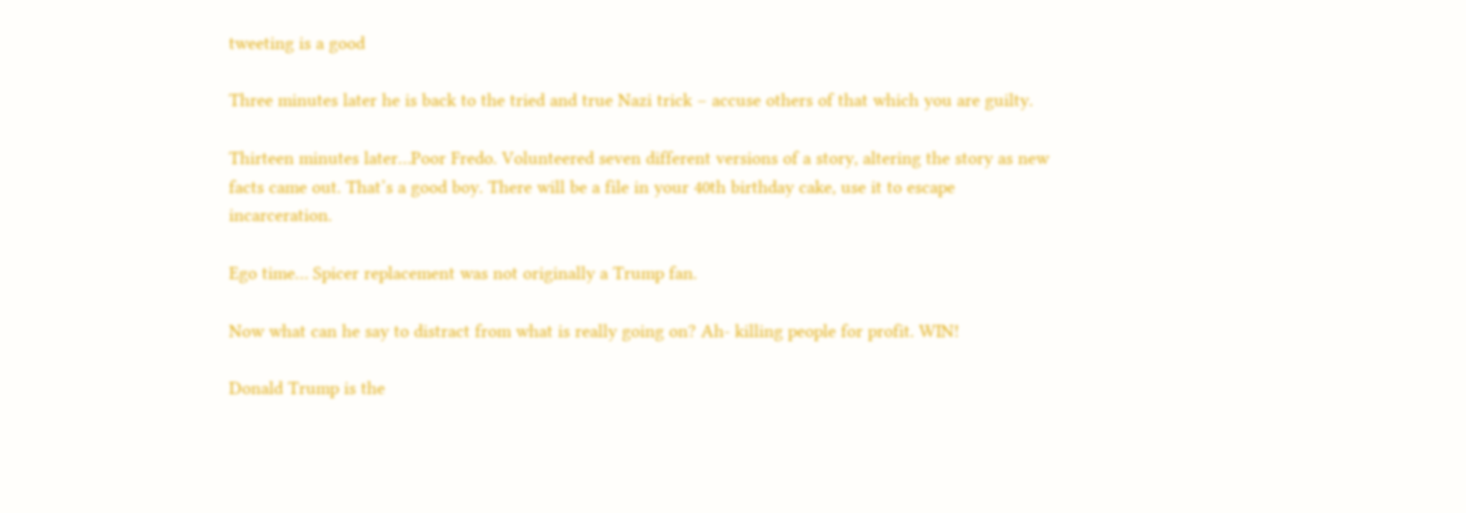tweeting is a good

Three minutes later he is back to the tried and true Nazi trick – accuse others of that which you are guilty.

Thirteen minutes later…Poor Fredo. Volunteered seven different versions of a story, altering the story as new facts came out. That’s a good boy. There will be a file in your 40th birthday cake, use it to escape incarceration.

Ego time… Spicer replacement was not originally a Trump fan.

Now what can he say to distract from what is really going on? Ah- killing people for profit. WIN!

Donald Trump is the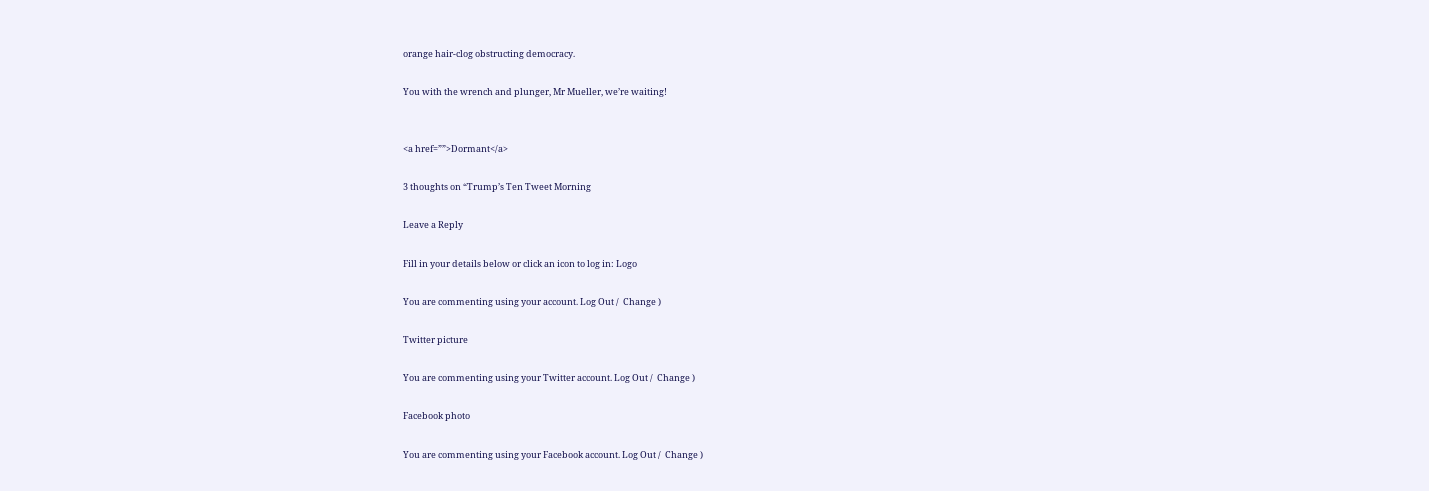orange hair-clog obstructing democracy.

You with the wrench and plunger, Mr Mueller, we’re waiting!


<a href=””>Dormant</a>

3 thoughts on “Trump’s Ten Tweet Morning

Leave a Reply

Fill in your details below or click an icon to log in: Logo

You are commenting using your account. Log Out /  Change )

Twitter picture

You are commenting using your Twitter account. Log Out /  Change )

Facebook photo

You are commenting using your Facebook account. Log Out /  Change )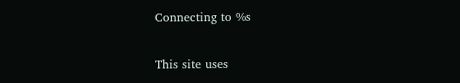Connecting to %s

This site uses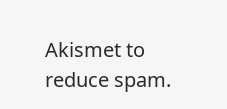Akismet to reduce spam.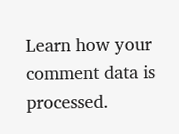Learn how your comment data is processed.